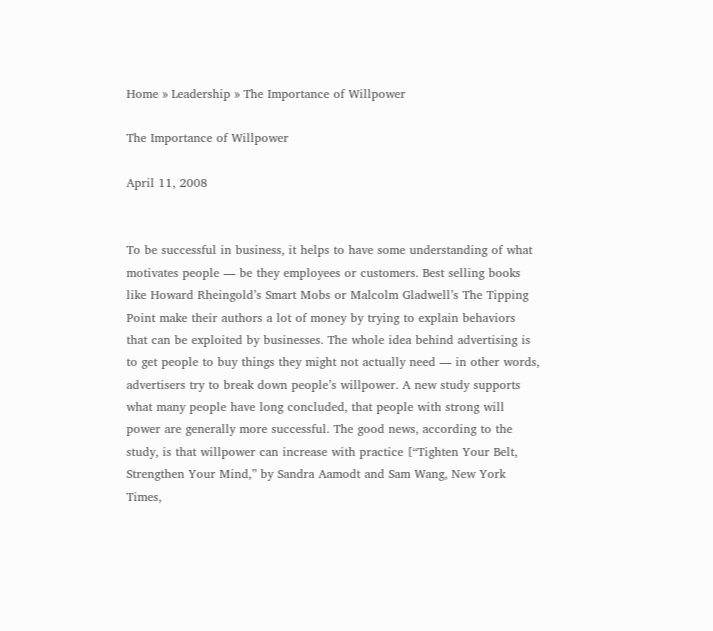Home » Leadership » The Importance of Willpower

The Importance of Willpower

April 11, 2008


To be successful in business, it helps to have some understanding of what motivates people — be they employees or customers. Best selling books like Howard Rheingold’s Smart Mobs or Malcolm Gladwell’s The Tipping Point make their authors a lot of money by trying to explain behaviors that can be exploited by businesses. The whole idea behind advertising is to get people to buy things they might not actually need — in other words, advertisers try to break down people’s willpower. A new study supports what many people have long concluded, that people with strong will power are generally more successful. The good news, according to the study, is that willpower can increase with practice [“Tighten Your Belt, Strengthen Your Mind,” by Sandra Aamodt and Sam Wang, New York Times,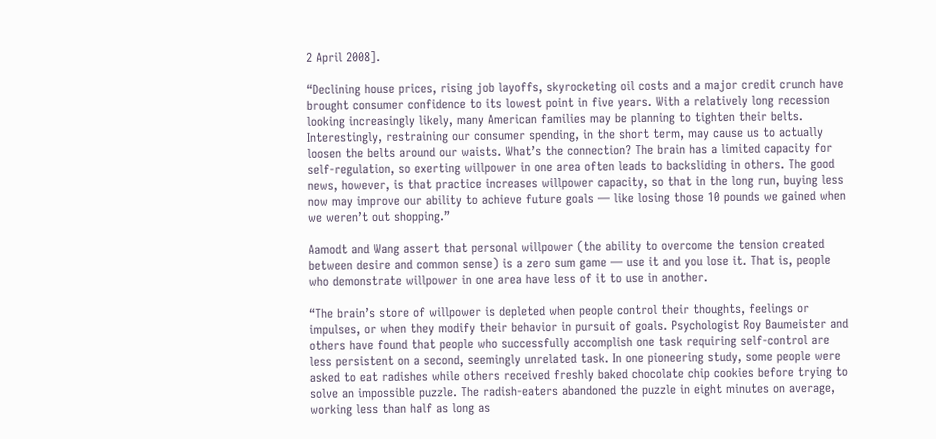2 April 2008].

“Declining house prices, rising job layoffs, skyrocketing oil costs and a major credit crunch have brought consumer confidence to its lowest point in five years. With a relatively long recession looking increasingly likely, many American families may be planning to tighten their belts. Interestingly, restraining our consumer spending, in the short term, may cause us to actually loosen the belts around our waists. What’s the connection? The brain has a limited capacity for self-regulation, so exerting willpower in one area often leads to backsliding in others. The good news, however, is that practice increases willpower capacity, so that in the long run, buying less now may improve our ability to achieve future goals — like losing those 10 pounds we gained when we weren’t out shopping.”

Aamodt and Wang assert that personal willpower (the ability to overcome the tension created between desire and common sense) is a zero sum game — use it and you lose it. That is, people who demonstrate willpower in one area have less of it to use in another.

“The brain’s store of willpower is depleted when people control their thoughts, feelings or impulses, or when they modify their behavior in pursuit of goals. Psychologist Roy Baumeister and others have found that people who successfully accomplish one task requiring self-control are less persistent on a second, seemingly unrelated task. In one pioneering study, some people were asked to eat radishes while others received freshly baked chocolate chip cookies before trying to solve an impossible puzzle. The radish-eaters abandoned the puzzle in eight minutes on average, working less than half as long as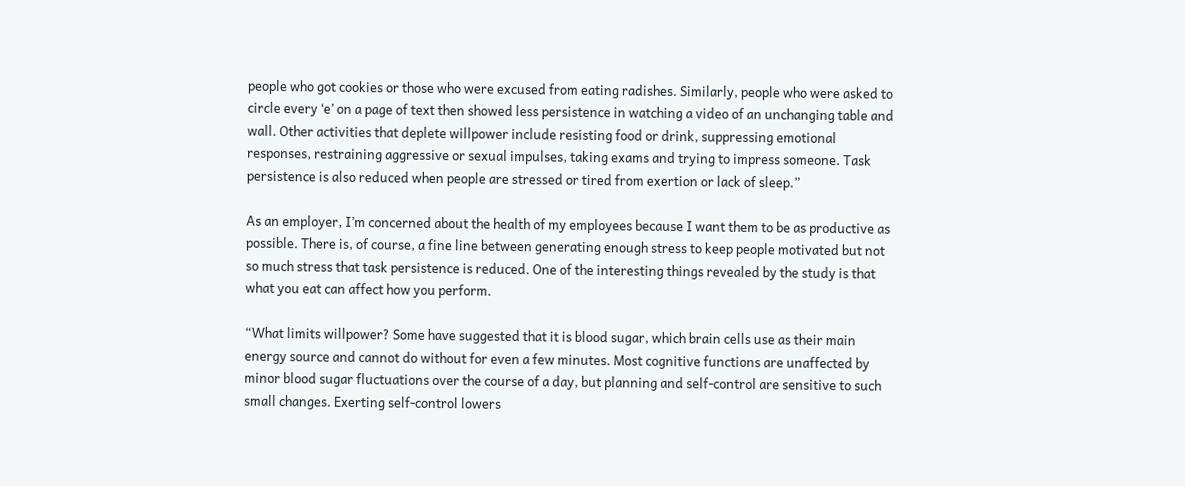people who got cookies or those who were excused from eating radishes. Similarly, people who were asked to circle every ‘e’ on a page of text then showed less persistence in watching a video of an unchanging table and wall. Other activities that deplete willpower include resisting food or drink, suppressing emotional responses, restraining aggressive or sexual impulses, taking exams and trying to impress someone. Task persistence is also reduced when people are stressed or tired from exertion or lack of sleep.”

As an employer, I’m concerned about the health of my employees because I want them to be as productive as possible. There is, of course, a fine line between generating enough stress to keep people motivated but not so much stress that task persistence is reduced. One of the interesting things revealed by the study is that what you eat can affect how you perform.

“What limits willpower? Some have suggested that it is blood sugar, which brain cells use as their main energy source and cannot do without for even a few minutes. Most cognitive functions are unaffected by minor blood sugar fluctuations over the course of a day, but planning and self-control are sensitive to such small changes. Exerting self-control lowers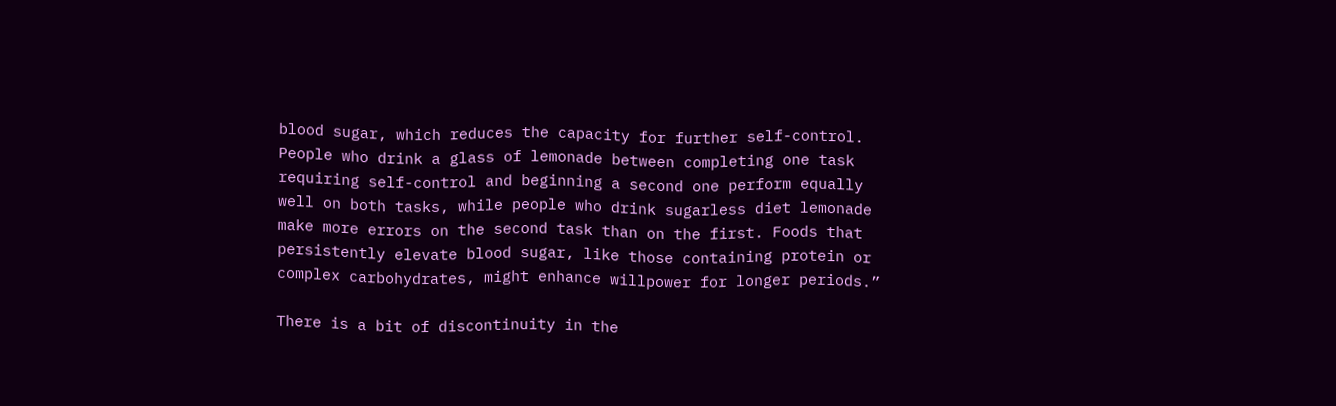blood sugar, which reduces the capacity for further self-control. People who drink a glass of lemonade between completing one task requiring self-control and beginning a second one perform equally well on both tasks, while people who drink sugarless diet lemonade make more errors on the second task than on the first. Foods that persistently elevate blood sugar, like those containing protein or complex carbohydrates, might enhance willpower for longer periods.”

There is a bit of discontinuity in the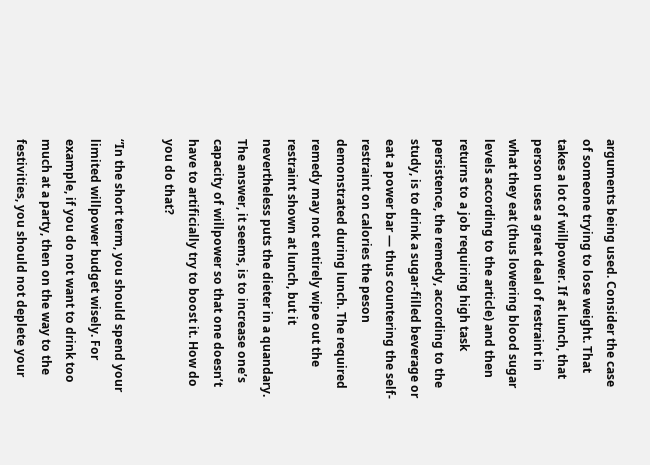arguments being used. Consider the case of someone trying to lose weight. That takes a lot of willpower. If at lunch, that person uses a great deal of restraint in what they eat (thus lowering blood sugar levels according to the article) and then returns to a job requiring high task persistence, the remedy, according to the study, is to drink a sugar-filled beverage or eat a power bar — thus countering the self-restraint on calories the peson demonstrated during lunch. The required remedy may not entirely wipe out the restraint shown at lunch, but it nevertheless puts the dieter in a quandary. The answer, it seems, is to increase one’s capacity of willpower so that one doesn’t have to artificially try to boost it. How do you do that?

“In the short term, you should spend your limited willpower budget wisely. For example, if you do not want to drink too much at a party, then on the way to the festivities, you should not deplete your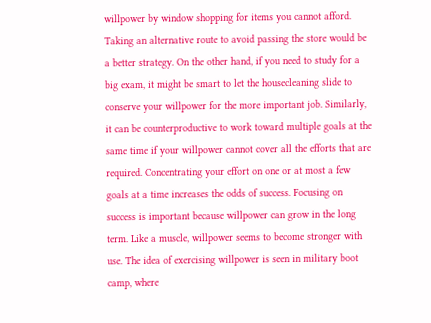willpower by window shopping for items you cannot afford. Taking an alternative route to avoid passing the store would be a better strategy. On the other hand, if you need to study for a big exam, it might be smart to let the housecleaning slide to conserve your willpower for the more important job. Similarly, it can be counterproductive to work toward multiple goals at the same time if your willpower cannot cover all the efforts that are required. Concentrating your effort on one or at most a few goals at a time increases the odds of success. Focusing on success is important because willpower can grow in the long term. Like a muscle, willpower seems to become stronger with use. The idea of exercising willpower is seen in military boot camp, where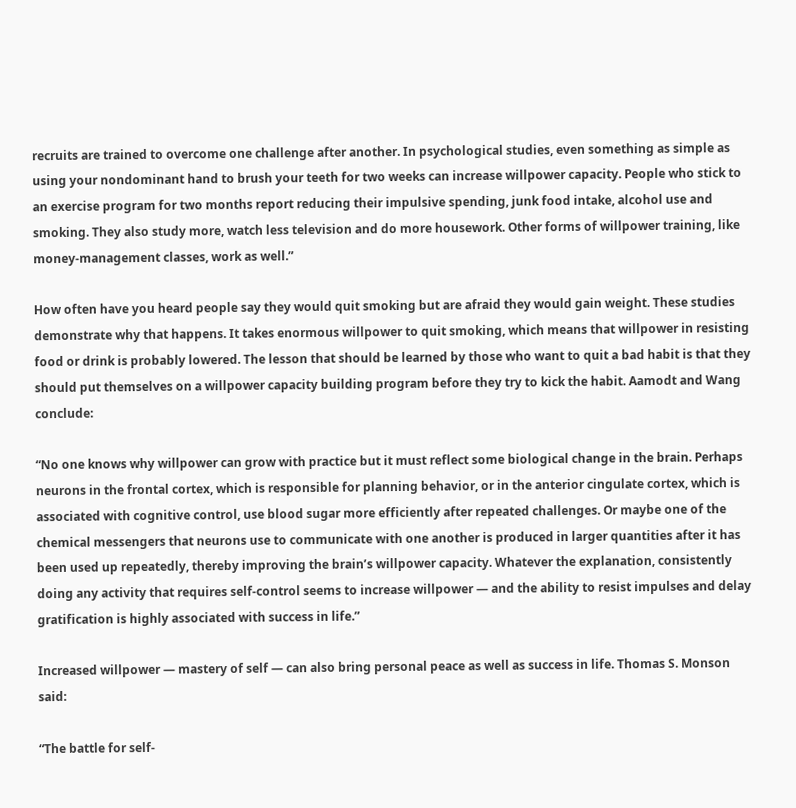recruits are trained to overcome one challenge after another. In psychological studies, even something as simple as using your nondominant hand to brush your teeth for two weeks can increase willpower capacity. People who stick to an exercise program for two months report reducing their impulsive spending, junk food intake, alcohol use and smoking. They also study more, watch less television and do more housework. Other forms of willpower training, like money-management classes, work as well.”

How often have you heard people say they would quit smoking but are afraid they would gain weight. These studies demonstrate why that happens. It takes enormous willpower to quit smoking, which means that willpower in resisting food or drink is probably lowered. The lesson that should be learned by those who want to quit a bad habit is that they should put themselves on a willpower capacity building program before they try to kick the habit. Aamodt and Wang conclude:

“No one knows why willpower can grow with practice but it must reflect some biological change in the brain. Perhaps neurons in the frontal cortex, which is responsible for planning behavior, or in the anterior cingulate cortex, which is associated with cognitive control, use blood sugar more efficiently after repeated challenges. Or maybe one of the chemical messengers that neurons use to communicate with one another is produced in larger quantities after it has been used up repeatedly, thereby improving the brain’s willpower capacity. Whatever the explanation, consistently doing any activity that requires self-control seems to increase willpower — and the ability to resist impulses and delay gratification is highly associated with success in life.”

Increased willpower — mastery of self — can also bring personal peace as well as success in life. Thomas S. Monson said:

“The battle for self-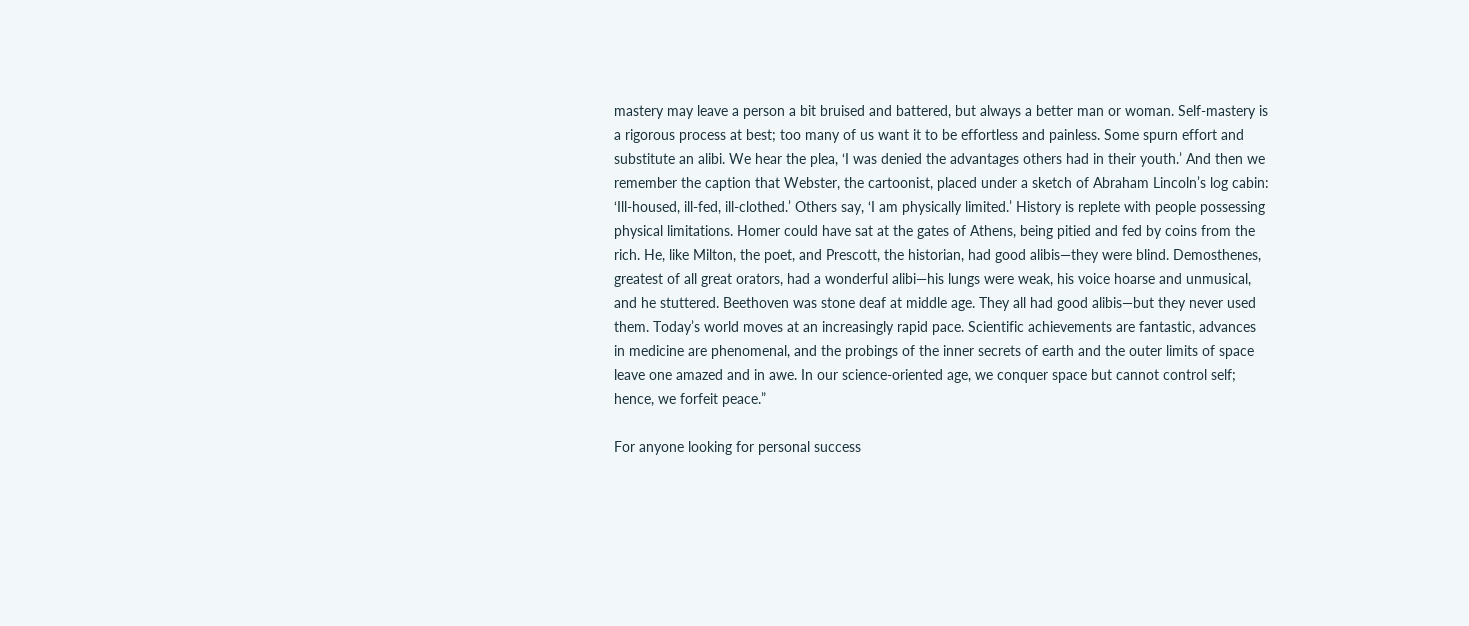mastery may leave a person a bit bruised and battered, but always a better man or woman. Self-mastery is a rigorous process at best; too many of us want it to be effortless and painless. Some spurn effort and substitute an alibi. We hear the plea, ‘I was denied the advantages others had in their youth.’ And then we remember the caption that Webster, the cartoonist, placed under a sketch of Abraham Lincoln’s log cabin: ‘Ill-housed, ill-fed, ill-clothed.’ Others say, ‘I am physically limited.’ History is replete with people possessing physical limitations. Homer could have sat at the gates of Athens, being pitied and fed by coins from the rich. He, like Milton, the poet, and Prescott, the historian, had good alibis—they were blind. Demosthenes, greatest of all great orators, had a wonderful alibi—his lungs were weak, his voice hoarse and unmusical, and he stuttered. Beethoven was stone deaf at middle age. They all had good alibis—but they never used them. Today’s world moves at an increasingly rapid pace. Scientific achievements are fantastic, advances in medicine are phenomenal, and the probings of the inner secrets of earth and the outer limits of space leave one amazed and in awe. In our science-oriented age, we conquer space but cannot control self; hence, we forfeit peace.”

For anyone looking for personal success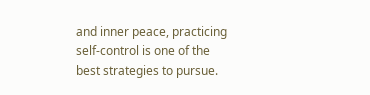and inner peace, practicing self-control is one of the best strategies to pursue.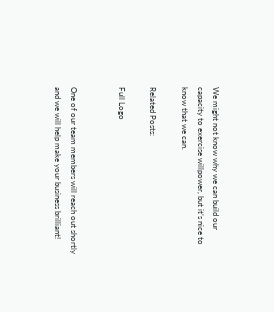We might not know why we can build our capacity to exercise willpower, but it’s nice to know that we can.

Related Posts:

Full Logo


One of our team members will reach out shortly and we will help make your business brilliant!